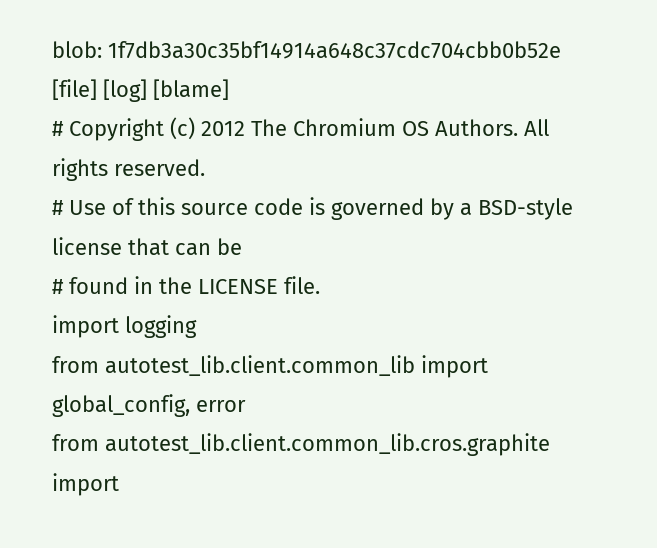blob: 1f7db3a30c35bf14914a648c37cdc704cbb0b52e [file] [log] [blame]
# Copyright (c) 2012 The Chromium OS Authors. All rights reserved.
# Use of this source code is governed by a BSD-style license that can be
# found in the LICENSE file.
import logging
from autotest_lib.client.common_lib import global_config, error
from autotest_lib.client.common_lib.cros.graphite import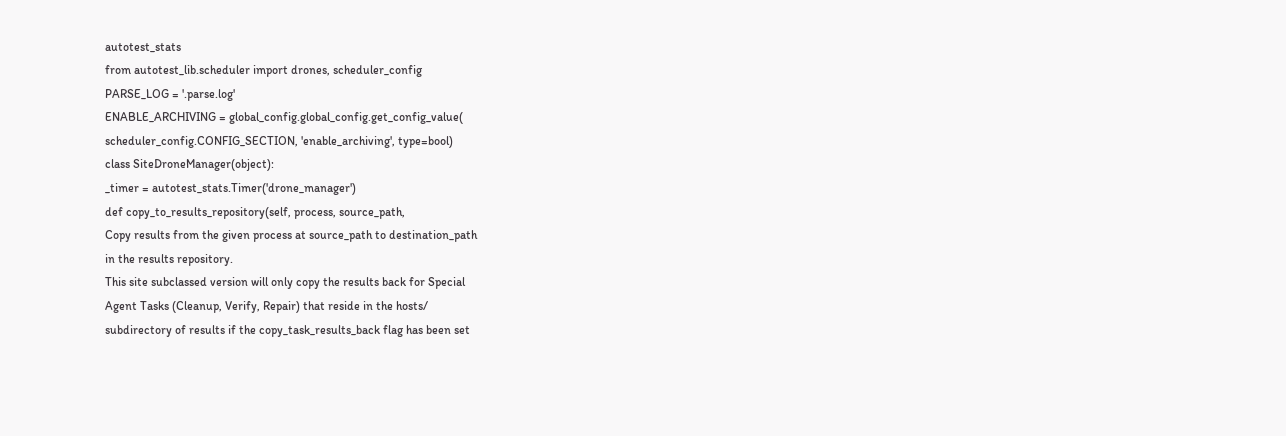autotest_stats
from autotest_lib.scheduler import drones, scheduler_config
PARSE_LOG = '.parse.log'
ENABLE_ARCHIVING = global_config.global_config.get_config_value(
scheduler_config.CONFIG_SECTION, 'enable_archiving', type=bool)
class SiteDroneManager(object):
_timer = autotest_stats.Timer('drone_manager')
def copy_to_results_repository(self, process, source_path,
Copy results from the given process at source_path to destination_path
in the results repository.
This site subclassed version will only copy the results back for Special
Agent Tasks (Cleanup, Verify, Repair) that reside in the hosts/
subdirectory of results if the copy_task_results_back flag has been set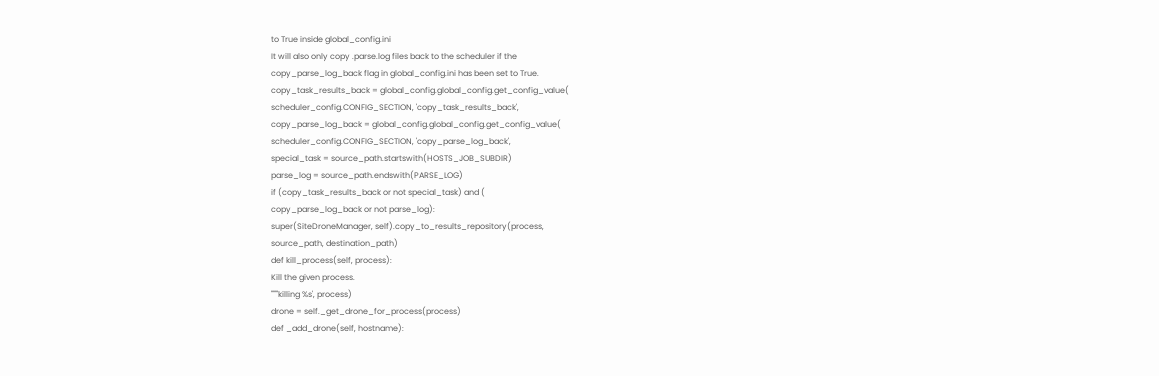to True inside global_config.ini
It will also only copy .parse.log files back to the scheduler if the
copy_parse_log_back flag in global_config.ini has been set to True.
copy_task_results_back = global_config.global_config.get_config_value(
scheduler_config.CONFIG_SECTION, 'copy_task_results_back',
copy_parse_log_back = global_config.global_config.get_config_value(
scheduler_config.CONFIG_SECTION, 'copy_parse_log_back',
special_task = source_path.startswith(HOSTS_JOB_SUBDIR)
parse_log = source_path.endswith(PARSE_LOG)
if (copy_task_results_back or not special_task) and (
copy_parse_log_back or not parse_log):
super(SiteDroneManager, self).copy_to_results_repository(process,
source_path, destination_path)
def kill_process(self, process):
Kill the given process.
"""'killing %s', process)
drone = self._get_drone_for_process(process)
def _add_drone(self, hostname):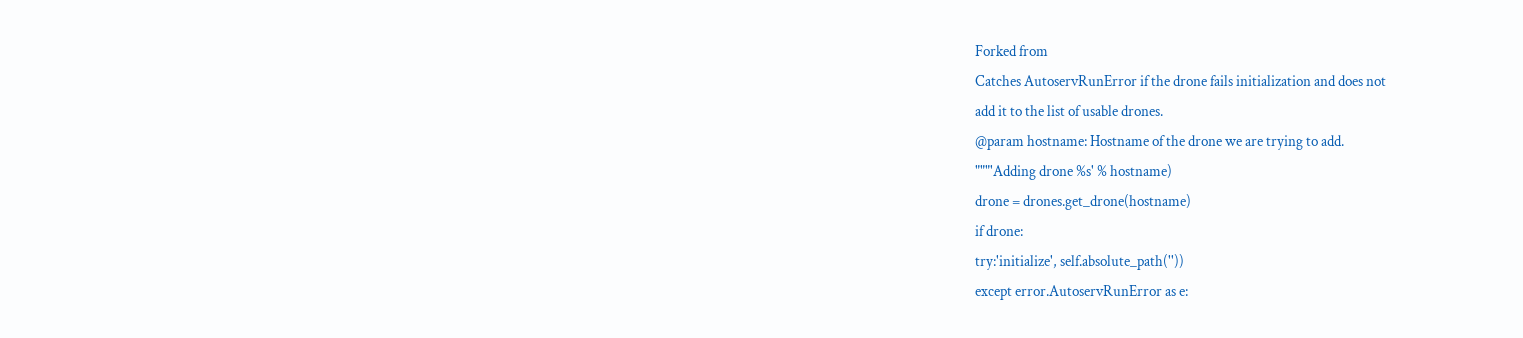Forked from
Catches AutoservRunError if the drone fails initialization and does not
add it to the list of usable drones.
@param hostname: Hostname of the drone we are trying to add.
"""'Adding drone %s' % hostname)
drone = drones.get_drone(hostname)
if drone:
try:'initialize', self.absolute_path(''))
except error.AutoservRunError as e: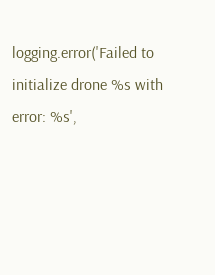logging.error('Failed to initialize drone %s with error: %s',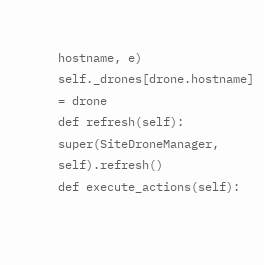hostname, e)
self._drones[drone.hostname] = drone
def refresh(self):
super(SiteDroneManager, self).refresh()
def execute_actions(self):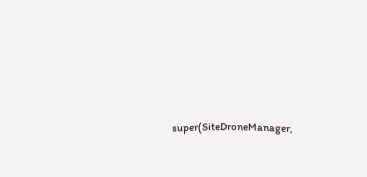super(SiteDroneManager,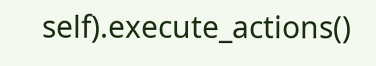self).execute_actions()